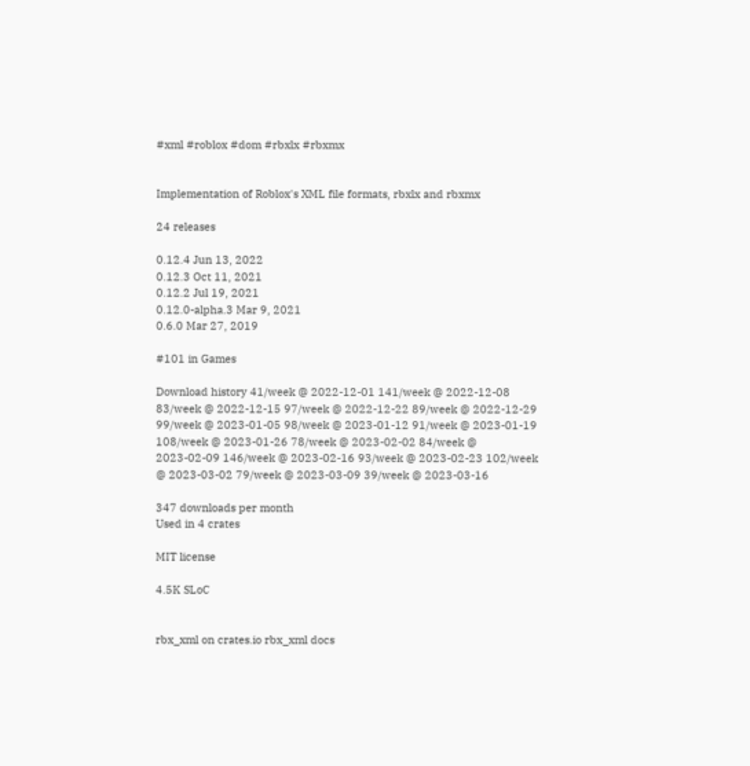#xml #roblox #dom #rbxlx #rbxmx


Implementation of Roblox's XML file formats, rbxlx and rbxmx

24 releases

0.12.4 Jun 13, 2022
0.12.3 Oct 11, 2021
0.12.2 Jul 19, 2021
0.12.0-alpha.3 Mar 9, 2021
0.6.0 Mar 27, 2019

#101 in Games

Download history 41/week @ 2022-12-01 141/week @ 2022-12-08 83/week @ 2022-12-15 97/week @ 2022-12-22 89/week @ 2022-12-29 99/week @ 2023-01-05 98/week @ 2023-01-12 91/week @ 2023-01-19 108/week @ 2023-01-26 78/week @ 2023-02-02 84/week @ 2023-02-09 146/week @ 2023-02-16 93/week @ 2023-02-23 102/week @ 2023-03-02 79/week @ 2023-03-09 39/week @ 2023-03-16

347 downloads per month
Used in 4 crates

MIT license

4.5K SLoC


rbx_xml on crates.io rbx_xml docs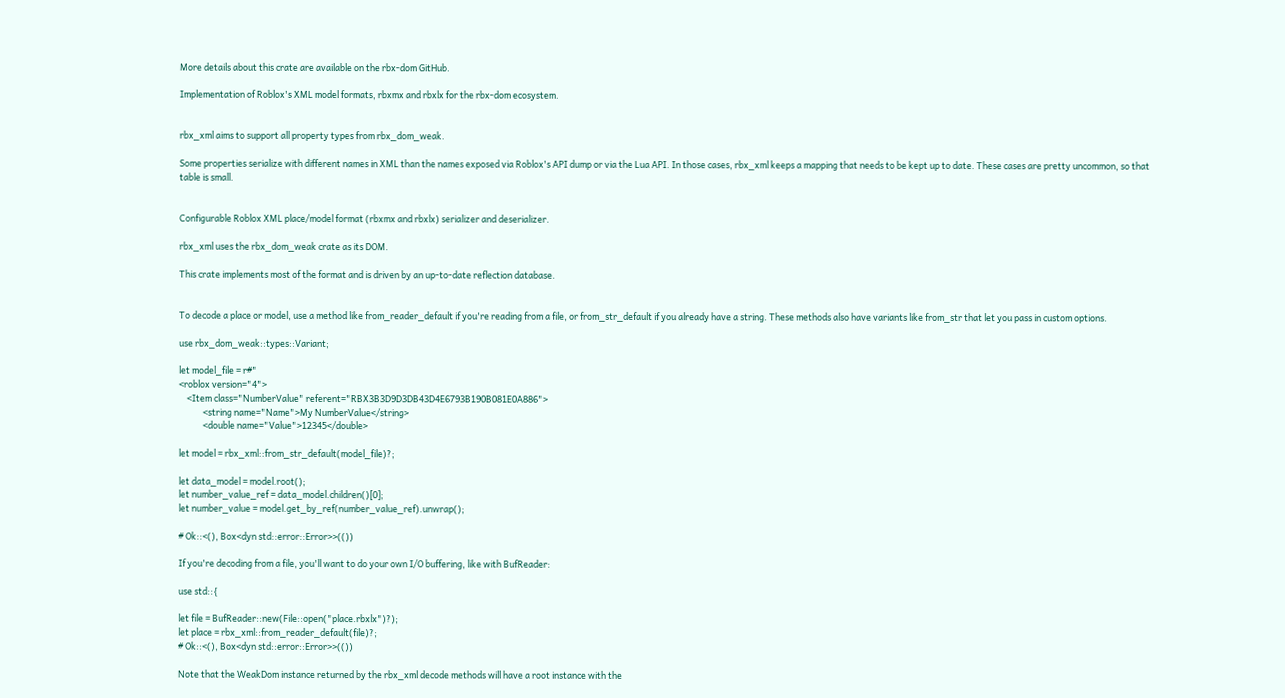More details about this crate are available on the rbx-dom GitHub.

Implementation of Roblox's XML model formats, rbxmx and rbxlx for the rbx-dom ecosystem.


rbx_xml aims to support all property types from rbx_dom_weak.

Some properties serialize with different names in XML than the names exposed via Roblox's API dump or via the Lua API. In those cases, rbx_xml keeps a mapping that needs to be kept up to date. These cases are pretty uncommon, so that table is small.


Configurable Roblox XML place/model format (rbxmx and rbxlx) serializer and deserializer.

rbx_xml uses the rbx_dom_weak crate as its DOM.

This crate implements most of the format and is driven by an up-to-date reflection database.


To decode a place or model, use a method like from_reader_default if you're reading from a file, or from_str_default if you already have a string. These methods also have variants like from_str that let you pass in custom options.

use rbx_dom_weak::types::Variant;

let model_file = r#"
<roblox version="4">
    <Item class="NumberValue" referent="RBX3B3D9D3DB43D4E6793B190B081E0A886">
            <string name="Name">My NumberValue</string>
            <double name="Value">12345</double>

let model = rbx_xml::from_str_default(model_file)?;

let data_model = model.root();
let number_value_ref = data_model.children()[0];
let number_value = model.get_by_ref(number_value_ref).unwrap();

# Ok::<(), Box<dyn std::error::Error>>(())

If you're decoding from a file, you'll want to do your own I/O buffering, like with BufReader:

use std::{

let file = BufReader::new(File::open("place.rbxlx")?);
let place = rbx_xml::from_reader_default(file)?;
# Ok::<(), Box<dyn std::error::Error>>(())

Note that the WeakDom instance returned by the rbx_xml decode methods will have a root instance with the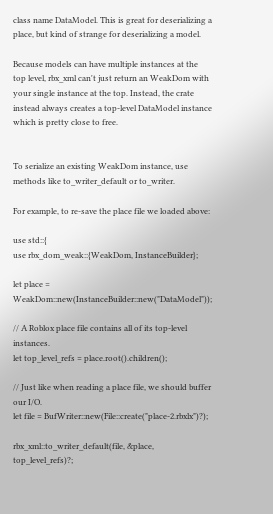class name DataModel. This is great for deserializing a place, but kind of strange for deserializing a model.

Because models can have multiple instances at the top level, rbx_xml can't just return an WeakDom with your single instance at the top. Instead, the crate instead always creates a top-level DataModel instance which is pretty close to free.


To serialize an existing WeakDom instance, use methods like to_writer_default or to_writer.

For example, to re-save the place file we loaded above:

use std::{
use rbx_dom_weak::{WeakDom, InstanceBuilder};

let place = WeakDom::new(InstanceBuilder::new("DataModel"));

// A Roblox place file contains all of its top-level instances.
let top_level_refs = place.root().children();

// Just like when reading a place file, we should buffer our I/O.
let file = BufWriter::new(File::create("place-2.rbxlx")?);

rbx_xml::to_writer_default(file, &place, top_level_refs)?;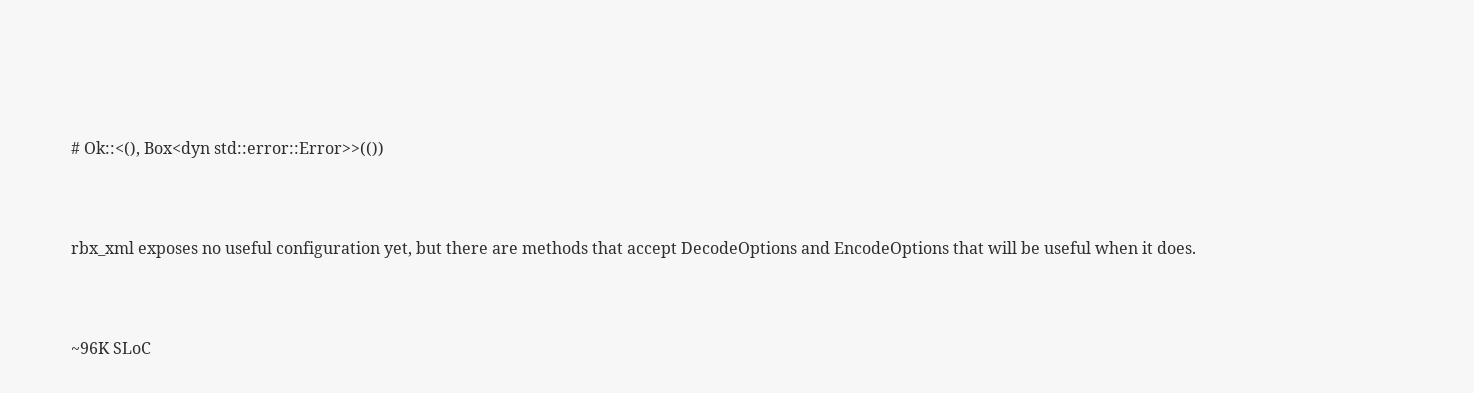# Ok::<(), Box<dyn std::error::Error>>(())


rbx_xml exposes no useful configuration yet, but there are methods that accept DecodeOptions and EncodeOptions that will be useful when it does.


~96K SLoC